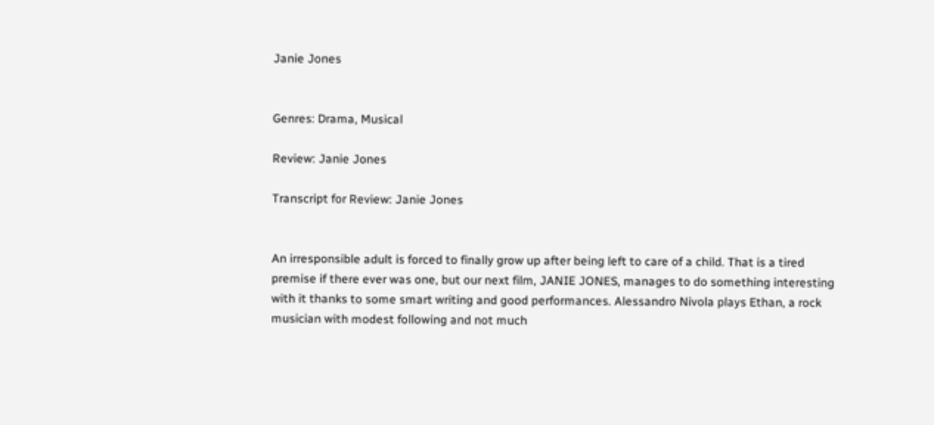Janie Jones


Genres: Drama, Musical

Review: Janie Jones

Transcript for Review: Janie Jones


An irresponsible adult is forced to finally grow up after being left to care of a child. That is a tired premise if there ever was one, but our next film, JANIE JONES, manages to do something interesting with it thanks to some smart writing and good performances. Alessandro Nivola plays Ethan, a rock musician with modest following and not much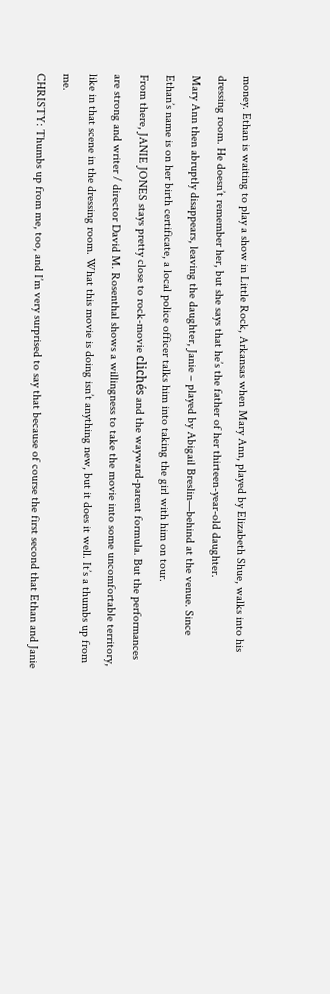money. Ethan is waiting to play a show in Little Rock, Arkansas when Mary Ann, played by Elizabeth Shue, walks into his dressing room. He doesn’t remember her, but she says that he’s the father of her thirteen-year-old daughter.
Mary Ann then abruptly disappears, leaving the daughter, Janie – played by Abigail Breslin—behind at the venue. Since Ethan’s name is on her birth certificate, a local police officer talks him into taking the girl with him on tour.
From there, JANIE JONES stays pretty close to rock-movie clichés and the wayward-parent formula. But the performances are strong and writer / director David M. Rosenthal shows a willingness to take the movie into some uncomfortable territory, like in that scene in the dressing room. What this movie is doing isn’t anything new, but it does it well. It’s a thumbs up from me.
CHRISTY: Thumbs up from me, too, and I’m very surprised to say that because of course the first second that Ethan and Janie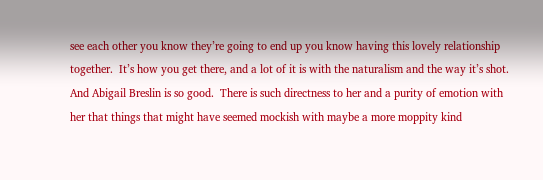see each other you know they’re going to end up you know having this lovely relationship together.  It’s how you get there, and a lot of it is with the naturalism and the way it’s shot.  And Abigail Breslin is so good.  There is such directness to her and a purity of emotion with her that things that might have seemed mockish with maybe a more moppity kind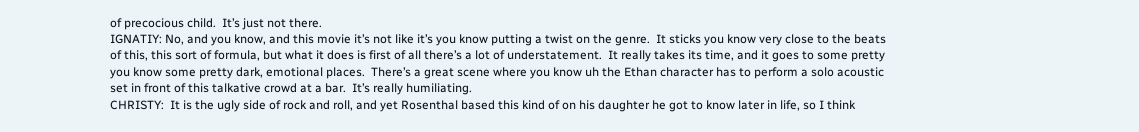of precocious child.  It’s just not there.
IGNATIY: No, and you know, and this movie it’s not like it’s you know putting a twist on the genre.  It sticks you know very close to the beats of this, this sort of formula, but what it does is first of all there’s a lot of understatement.  It really takes its time, and it goes to some pretty you know some pretty dark, emotional places.  There’s a great scene where you know uh the Ethan character has to perform a solo acoustic set in front of this talkative crowd at a bar.  It’s really humiliating.
CHRISTY:  It is the ugly side of rock and roll, and yet Rosenthal based this kind of on his daughter he got to know later in life, so I think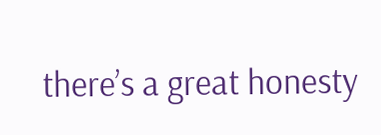there’s a great honesty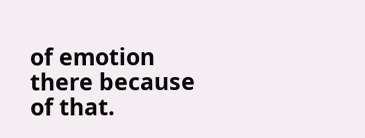of emotion there because of that.